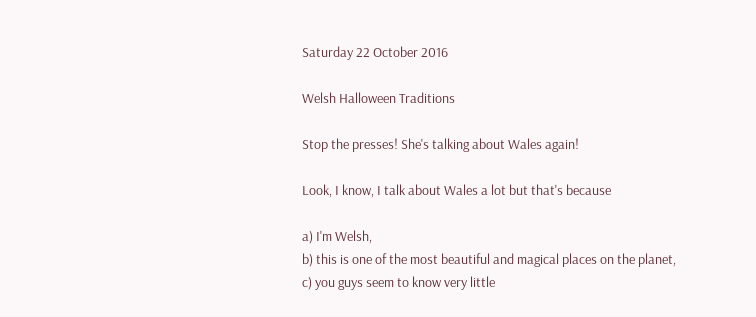Saturday 22 October 2016

Welsh Halloween Traditions

Stop the presses! She's talking about Wales again!

Look, I know, I talk about Wales a lot but that's because

a) I'm Welsh,
b) this is one of the most beautiful and magical places on the planet,
c) you guys seem to know very little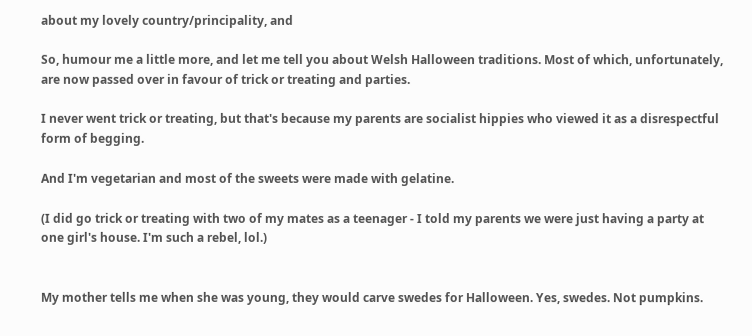about my lovely country/principality, and

So, humour me a little more, and let me tell you about Welsh Halloween traditions. Most of which, unfortunately, are now passed over in favour of trick or treating and parties.

I never went trick or treating, but that's because my parents are socialist hippies who viewed it as a disrespectful form of begging.

And I'm vegetarian and most of the sweets were made with gelatine.

(I did go trick or treating with two of my mates as a teenager - I told my parents we were just having a party at one girl's house. I'm such a rebel, lol.)


My mother tells me when she was young, they would carve swedes for Halloween. Yes, swedes. Not pumpkins.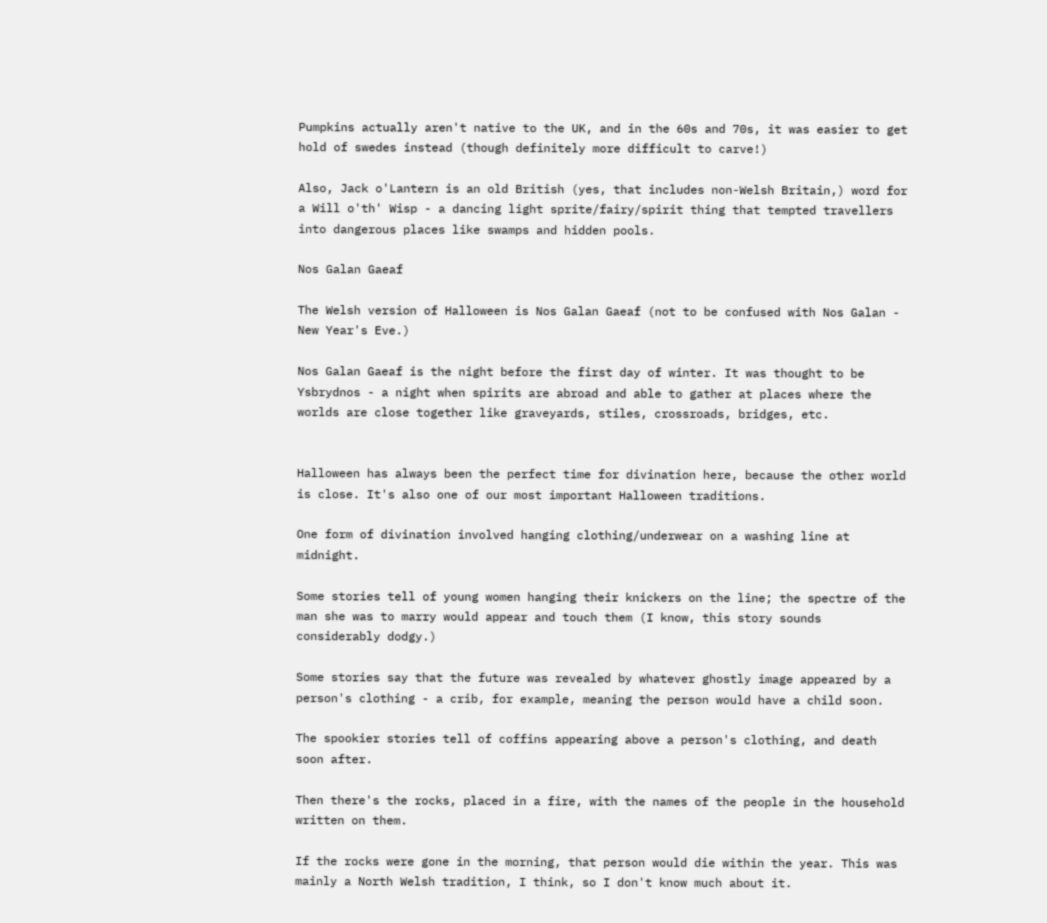Pumpkins actually aren't native to the UK, and in the 60s and 70s, it was easier to get hold of swedes instead (though definitely more difficult to carve!)

Also, Jack o'Lantern is an old British (yes, that includes non-Welsh Britain,) word for a Will o'th' Wisp - a dancing light sprite/fairy/spirit thing that tempted travellers into dangerous places like swamps and hidden pools.

Nos Galan Gaeaf

The Welsh version of Halloween is Nos Galan Gaeaf (not to be confused with Nos Galan - New Year's Eve.)

Nos Galan Gaeaf is the night before the first day of winter. It was thought to be Ysbrydnos - a night when spirits are abroad and able to gather at places where the worlds are close together like graveyards, stiles, crossroads, bridges, etc.


Halloween has always been the perfect time for divination here, because the other world is close. It's also one of our most important Halloween traditions.

One form of divination involved hanging clothing/underwear on a washing line at midnight.

Some stories tell of young women hanging their knickers on the line; the spectre of the man she was to marry would appear and touch them (I know, this story sounds considerably dodgy.)

Some stories say that the future was revealed by whatever ghostly image appeared by a person's clothing - a crib, for example, meaning the person would have a child soon.

The spookier stories tell of coffins appearing above a person's clothing, and death soon after.

Then there's the rocks, placed in a fire, with the names of the people in the household written on them.

If the rocks were gone in the morning, that person would die within the year. This was mainly a North Welsh tradition, I think, so I don't know much about it.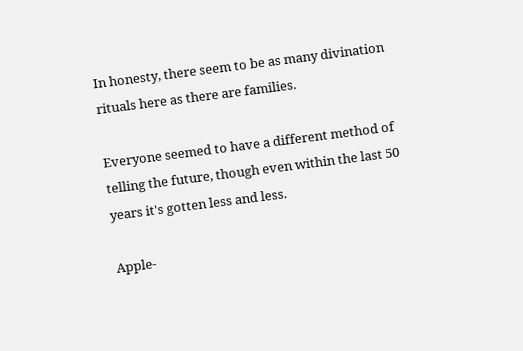In honesty, there seem to be as many divination rituals here as there are families.

Everyone seemed to have a different method of telling the future, though even within the last 50 years it's gotten less and less.

Apple-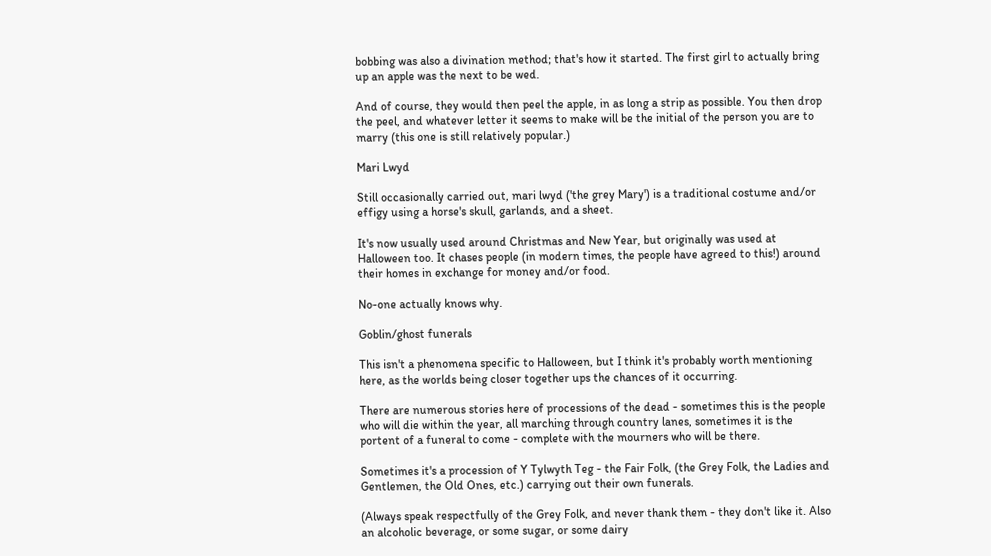bobbing was also a divination method; that's how it started. The first girl to actually bring up an apple was the next to be wed.

And of course, they would then peel the apple, in as long a strip as possible. You then drop the peel, and whatever letter it seems to make will be the initial of the person you are to marry (this one is still relatively popular.)

Mari Lwyd

Still occasionally carried out, mari lwyd ('the grey Mary') is a traditional costume and/or effigy using a horse's skull, garlands, and a sheet.

It's now usually used around Christmas and New Year, but originally was used at Halloween too. It chases people (in modern times, the people have agreed to this!) around their homes in exchange for money and/or food.

No-one actually knows why.

Goblin/ghost funerals

This isn't a phenomena specific to Halloween, but I think it's probably worth mentioning here, as the worlds being closer together ups the chances of it occurring.

There are numerous stories here of processions of the dead - sometimes this is the people who will die within the year, all marching through country lanes, sometimes it is the portent of a funeral to come - complete with the mourners who will be there.

Sometimes it's a procession of Y Tylwyth Teg - the Fair Folk, (the Grey Folk, the Ladies and Gentlemen, the Old Ones, etc.) carrying out their own funerals.

(Always speak respectfully of the Grey Folk, and never thank them - they don't like it. Also an alcoholic beverage, or some sugar, or some dairy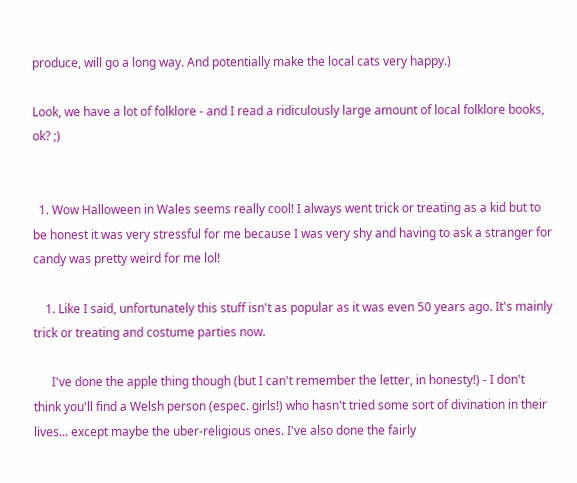produce, will go a long way. And potentially make the local cats very happy.)

Look, we have a lot of folklore - and I read a ridiculously large amount of local folklore books, ok? ;)


  1. Wow Halloween in Wales seems really cool! I always went trick or treating as a kid but to be honest it was very stressful for me because I was very shy and having to ask a stranger for candy was pretty weird for me lol!

    1. Like I said, unfortunately this stuff isn't as popular as it was even 50 years ago. It's mainly trick or treating and costume parties now.

      I've done the apple thing though (but I can't remember the letter, in honesty!) - I don't think you'll find a Welsh person (espec. girls!) who hasn't tried some sort of divination in their lives... except maybe the uber-religious ones. I've also done the fairly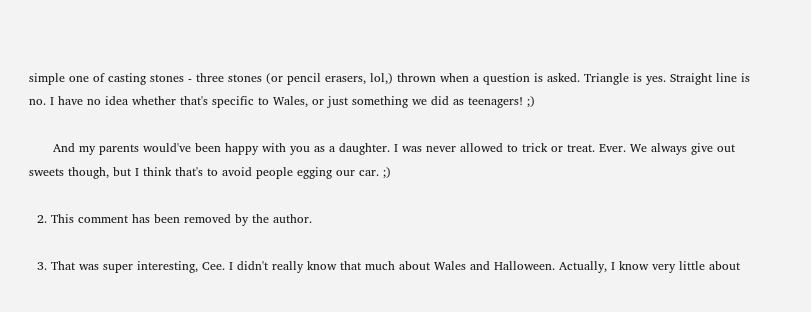simple one of casting stones - three stones (or pencil erasers, lol,) thrown when a question is asked. Triangle is yes. Straight line is no. I have no idea whether that's specific to Wales, or just something we did as teenagers! ;)

      And my parents would've been happy with you as a daughter. I was never allowed to trick or treat. Ever. We always give out sweets though, but I think that's to avoid people egging our car. ;)

  2. This comment has been removed by the author.

  3. That was super interesting, Cee. I didn't really know that much about Wales and Halloween. Actually, I know very little about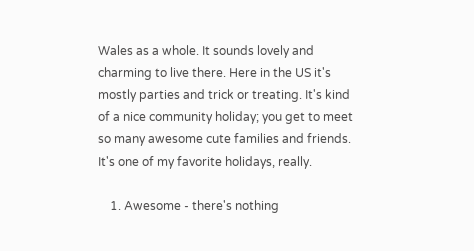Wales as a whole. It sounds lovely and charming to live there. Here in the US it's mostly parties and trick or treating. It's kind of a nice community holiday; you get to meet so many awesome cute families and friends. It's one of my favorite holidays, really.

    1. Awesome - there's nothing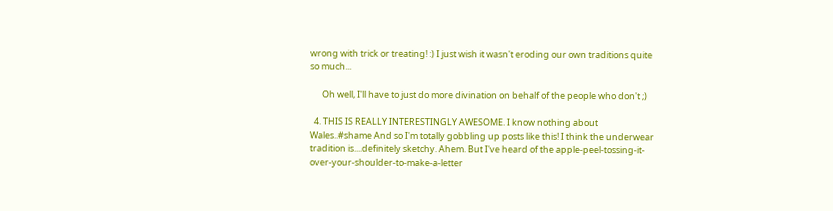wrong with trick or treating! :) I just wish it wasn't eroding our own traditions quite so much...

      Oh well, I'll have to just do more divination on behalf of the people who don't ;)

  4. THIS IS REALLY INTERESTINGLY AWESOME. I know nothing about Wales..#shame And so I'm totally gobbling up posts like this! I think the underwear tradition is....definitely sketchy. Ahem. But I've heard of the apple-peel-tossing-it-over-your-shoulder-to-make-a-letter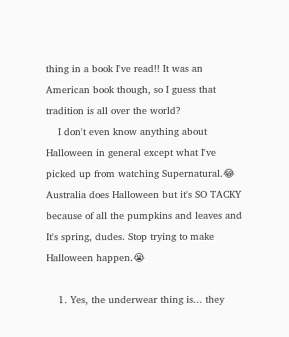thing in a book I've read!! It was an American book though, so I guess that tradition is all over the world?
    I don't even know anything about Halloween in general except what I've picked up from watching Supernatural.😂 Australia does Halloween but it's SO TACKY because of all the pumpkins and leaves and It's spring, dudes. Stop trying to make Halloween happen.😭

    1. Yes, the underwear thing is... they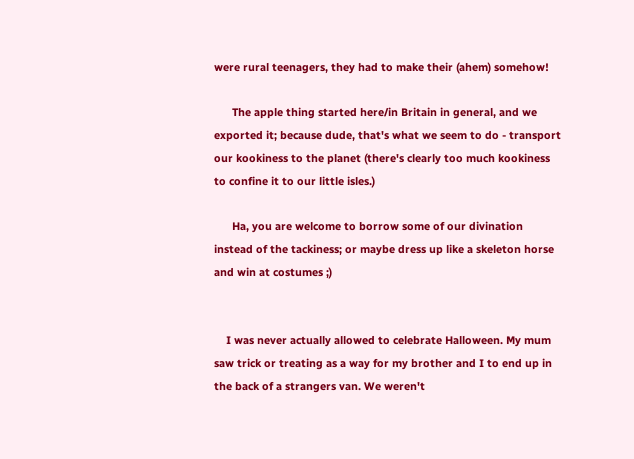were rural teenagers, they had to make their (ahem) somehow!

      The apple thing started here/in Britain in general, and we exported it; because dude, that's what we seem to do - transport our kookiness to the planet (there's clearly too much kookiness to confine it to our little isles.)

      Ha, you are welcome to borrow some of our divination instead of the tackiness; or maybe dress up like a skeleton horse and win at costumes ;)


    I was never actually allowed to celebrate Halloween. My mum saw trick or treating as a way for my brother and I to end up in the back of a strangers van. We weren't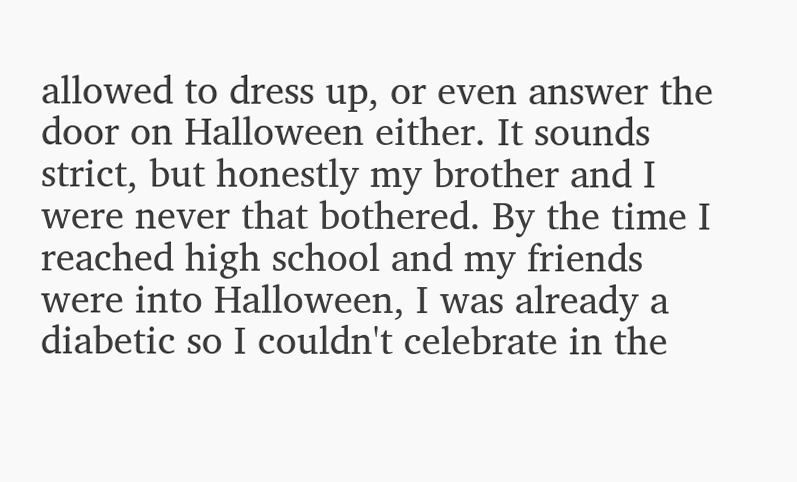allowed to dress up, or even answer the door on Halloween either. It sounds strict, but honestly my brother and I were never that bothered. By the time I reached high school and my friends were into Halloween, I was already a diabetic so I couldn't celebrate in the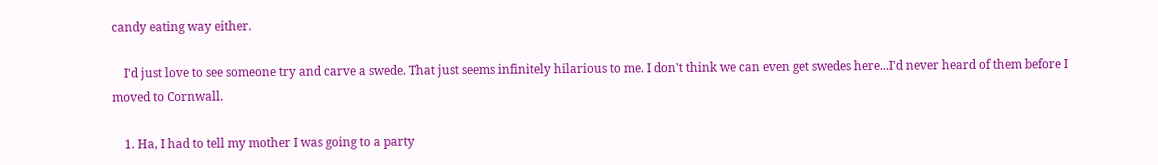candy eating way either.

    I'd just love to see someone try and carve a swede. That just seems infinitely hilarious to me. I don't think we can even get swedes here...I'd never heard of them before I moved to Cornwall.

    1. Ha, I had to tell my mother I was going to a party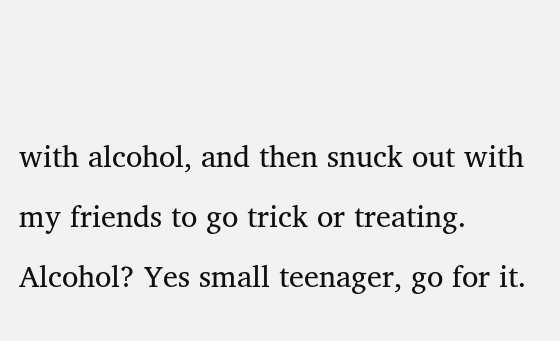with alcohol, and then snuck out with my friends to go trick or treating. Alcohol? Yes small teenager, go for it.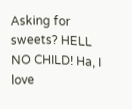Asking for sweets? HELL NO CHILD! Ha, I love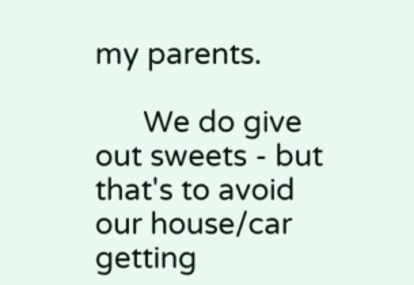my parents.

      We do give out sweets - but that's to avoid our house/car getting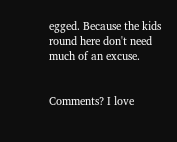egged. Because the kids round here don't need much of an excuse.


Comments? I love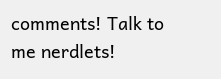comments! Talk to me nerdlets!